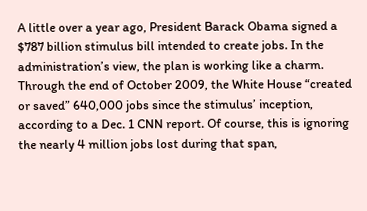A little over a year ago, President Barack Obama signed a $787 billion stimulus bill intended to create jobs. In the administration’s view, the plan is working like a charm. Through the end of October 2009, the White House “created or saved” 640,000 jobs since the stimulus’ inception, according to a Dec. 1 CNN report. Of course, this is ignoring the nearly 4 million jobs lost during that span,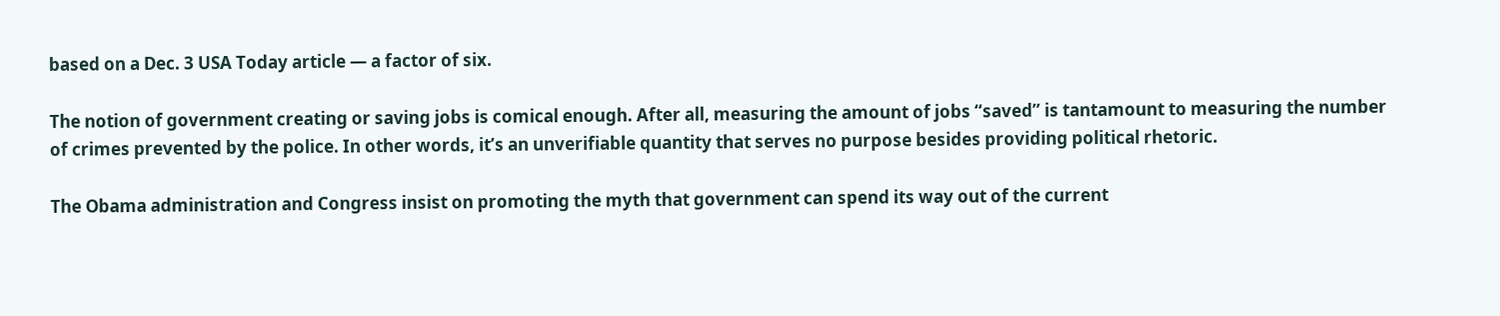based on a Dec. 3 USA Today article — a factor of six.

The notion of government creating or saving jobs is comical enough. After all, measuring the amount of jobs “saved” is tantamount to measuring the number of crimes prevented by the police. In other words, it’s an unverifiable quantity that serves no purpose besides providing political rhetoric.

The Obama administration and Congress insist on promoting the myth that government can spend its way out of the current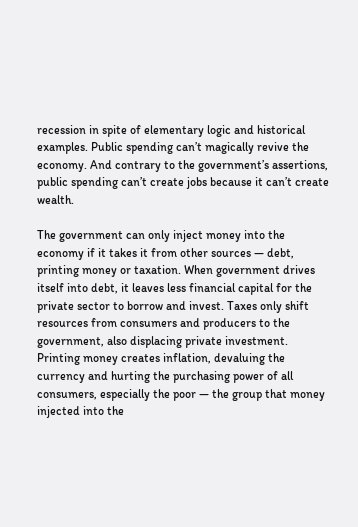recession in spite of elementary logic and historical examples. Public spending can’t magically revive the economy. And contrary to the government’s assertions, public spending can’t create jobs because it can’t create wealth.

The government can only inject money into the economy if it takes it from other sources — debt, printing money or taxation. When government drives itself into debt, it leaves less financial capital for the private sector to borrow and invest. Taxes only shift resources from consumers and producers to the government, also displacing private investment. Printing money creates inflation, devaluing the currency and hurting the purchasing power of all consumers, especially the poor — the group that money injected into the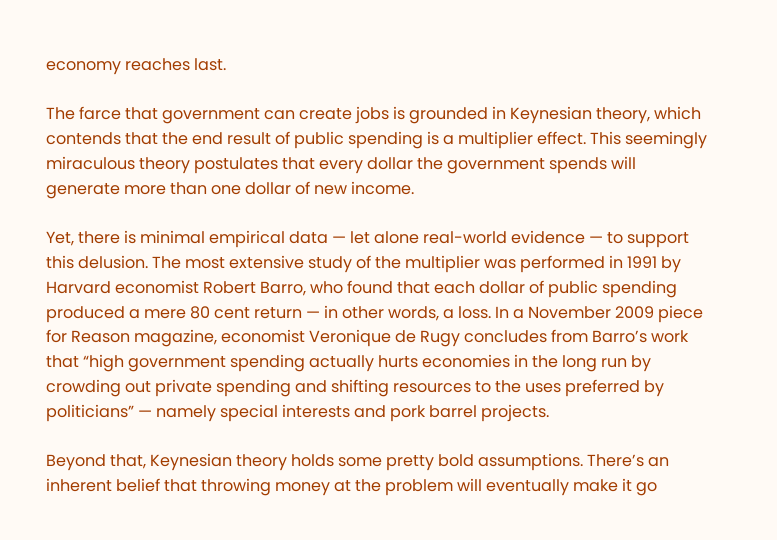economy reaches last.

The farce that government can create jobs is grounded in Keynesian theory, which contends that the end result of public spending is a multiplier effect. This seemingly miraculous theory postulates that every dollar the government spends will generate more than one dollar of new income.

Yet, there is minimal empirical data — let alone real-world evidence — to support this delusion. The most extensive study of the multiplier was performed in 1991 by Harvard economist Robert Barro, who found that each dollar of public spending produced a mere 80 cent return — in other words, a loss. In a November 2009 piece for Reason magazine, economist Veronique de Rugy concludes from Barro’s work that “high government spending actually hurts economies in the long run by crowding out private spending and shifting resources to the uses preferred by politicians” — namely special interests and pork barrel projects.

Beyond that, Keynesian theory holds some pretty bold assumptions. There’s an inherent belief that throwing money at the problem will eventually make it go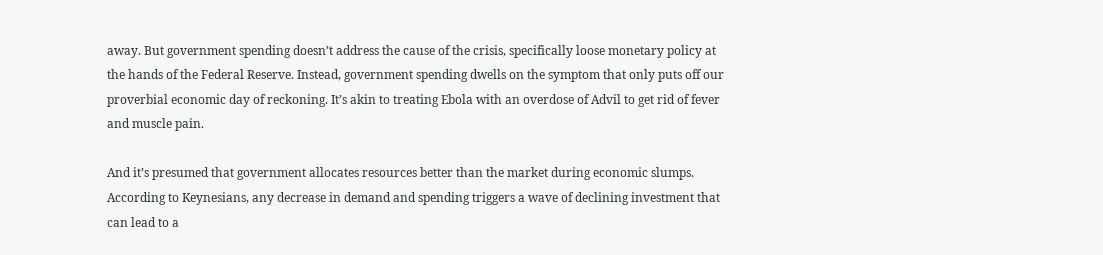away. But government spending doesn’t address the cause of the crisis, specifically loose monetary policy at the hands of the Federal Reserve. Instead, government spending dwells on the symptom that only puts off our proverbial economic day of reckoning. It’s akin to treating Ebola with an overdose of Advil to get rid of fever and muscle pain.

And it’s presumed that government allocates resources better than the market during economic slumps. According to Keynesians, any decrease in demand and spending triggers a wave of declining investment that can lead to a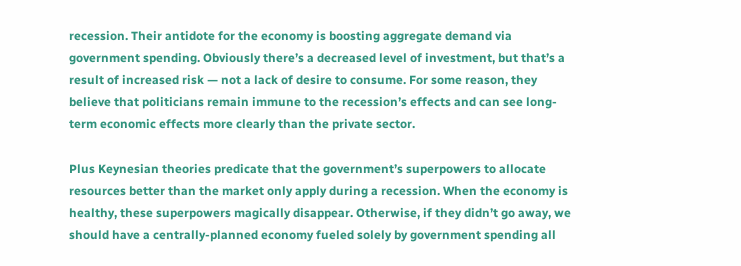recession. Their antidote for the economy is boosting aggregate demand via government spending. Obviously there’s a decreased level of investment, but that’s a result of increased risk — not a lack of desire to consume. For some reason, they believe that politicians remain immune to the recession’s effects and can see long-term economic effects more clearly than the private sector.

Plus Keynesian theories predicate that the government’s superpowers to allocate resources better than the market only apply during a recession. When the economy is healthy, these superpowers magically disappear. Otherwise, if they didn’t go away, we should have a centrally-planned economy fueled solely by government spending all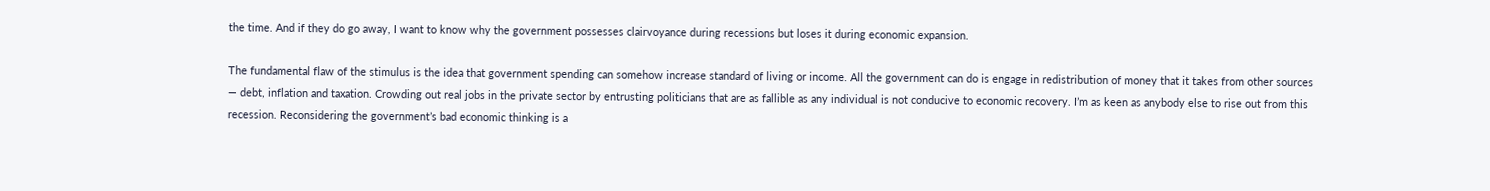the time. And if they do go away, I want to know why the government possesses clairvoyance during recessions but loses it during economic expansion.

The fundamental flaw of the stimulus is the idea that government spending can somehow increase standard of living or income. All the government can do is engage in redistribution of money that it takes from other sources — debt, inflation and taxation. Crowding out real jobs in the private sector by entrusting politicians that are as fallible as any individual is not conducive to economic recovery. I’m as keen as anybody else to rise out from this recession. Reconsidering the government’s bad economic thinking is a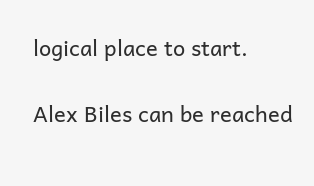logical place to start.

Alex Biles can be reached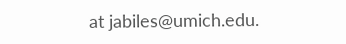at jabiles@umich.edu.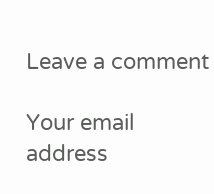Leave a comment

Your email address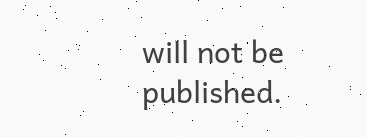will not be published.